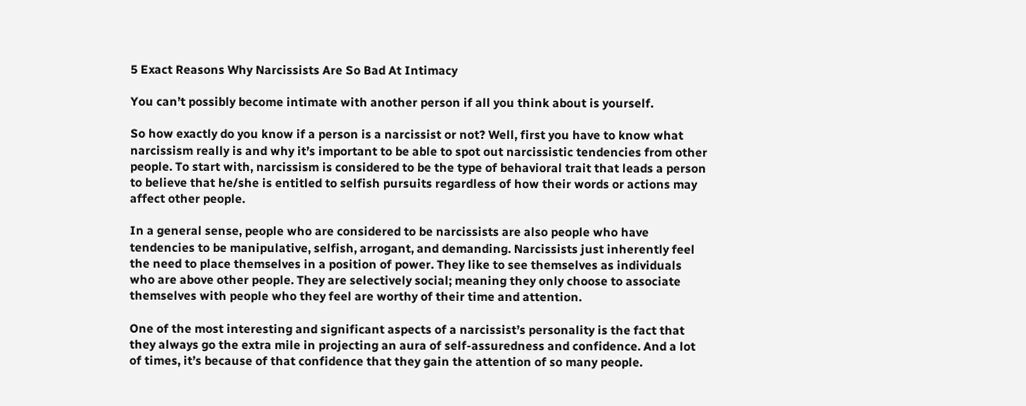5 Exact Reasons Why Narcissists Are So Bad At Intimacy

You can’t possibly become intimate with another person if all you think about is yourself.

So how exactly do you know if a person is a narcissist or not? Well, first you have to know what narcissism really is and why it’s important to be able to spot out narcissistic tendencies from other people. To start with, narcissism is considered to be the type of behavioral trait that leads a person to believe that he/she is entitled to selfish pursuits regardless of how their words or actions may affect other people.

In a general sense, people who are considered to be narcissists are also people who have tendencies to be manipulative, selfish, arrogant, and demanding. Narcissists just inherently feel the need to place themselves in a position of power. They like to see themselves as individuals who are above other people. They are selectively social; meaning they only choose to associate themselves with people who they feel are worthy of their time and attention.

One of the most interesting and significant aspects of a narcissist’s personality is the fact that they always go the extra mile in projecting an aura of self-assuredness and confidence. And a lot of times, it’s because of that confidence that they gain the attention of so many people.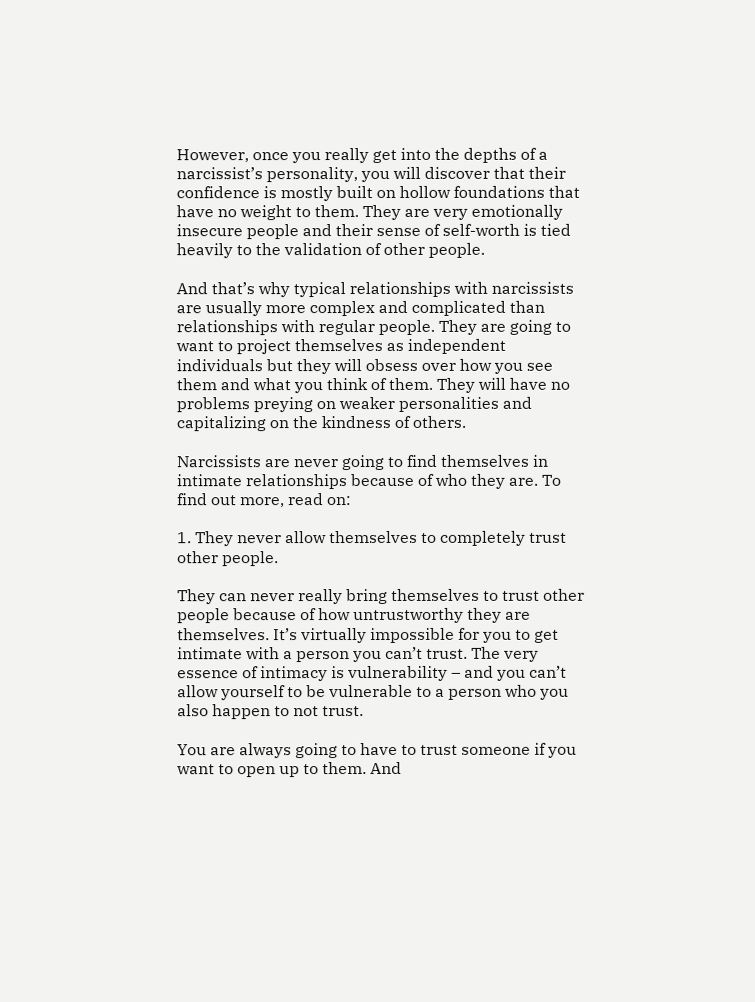However, once you really get into the depths of a narcissist’s personality, you will discover that their confidence is mostly built on hollow foundations that have no weight to them. They are very emotionally insecure people and their sense of self-worth is tied heavily to the validation of other people.

And that’s why typical relationships with narcissists are usually more complex and complicated than relationships with regular people. They are going to want to project themselves as independent individuals but they will obsess over how you see them and what you think of them. They will have no problems preying on weaker personalities and capitalizing on the kindness of others.

Narcissists are never going to find themselves in intimate relationships because of who they are. To find out more, read on:

1. They never allow themselves to completely trust other people.

They can never really bring themselves to trust other people because of how untrustworthy they are themselves. It’s virtually impossible for you to get intimate with a person you can’t trust. The very essence of intimacy is vulnerability – and you can’t allow yourself to be vulnerable to a person who you also happen to not trust.

You are always going to have to trust someone if you want to open up to them. And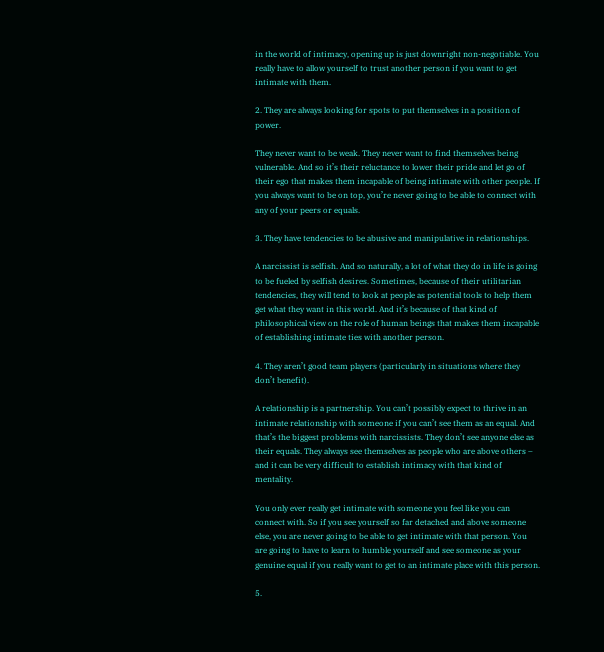in the world of intimacy, opening up is just downright non-negotiable. You really have to allow yourself to trust another person if you want to get intimate with them.

2. They are always looking for spots to put themselves in a position of power.

They never want to be weak. They never want to find themselves being vulnerable. And so it’s their reluctance to lower their pride and let go of their ego that makes them incapable of being intimate with other people. If you always want to be on top, you’re never going to be able to connect with any of your peers or equals.

3. They have tendencies to be abusive and manipulative in relationships.

A narcissist is selfish. And so naturally, a lot of what they do in life is going to be fueled by selfish desires. Sometimes, because of their utilitarian tendencies, they will tend to look at people as potential tools to help them get what they want in this world. And it’s because of that kind of philosophical view on the role of human beings that makes them incapable of establishing intimate ties with another person.

4. They aren’t good team players (particularly in situations where they don’t benefit).

A relationship is a partnership. You can’t possibly expect to thrive in an intimate relationship with someone if you can’t see them as an equal. And that’s the biggest problems with narcissists. They don’t see anyone else as their equals. They always see themselves as people who are above others – and it can be very difficult to establish intimacy with that kind of mentality.

You only ever really get intimate with someone you feel like you can connect with. So if you see yourself so far detached and above someone else, you are never going to be able to get intimate with that person. You are going to have to learn to humble yourself and see someone as your genuine equal if you really want to get to an intimate place with this person.

5.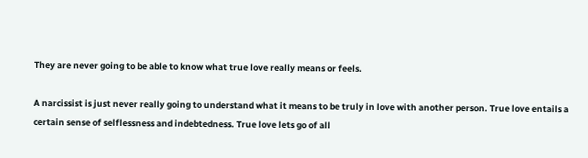They are never going to be able to know what true love really means or feels.

A narcissist is just never really going to understand what it means to be truly in love with another person. True love entails a certain sense of selflessness and indebtedness. True love lets go of all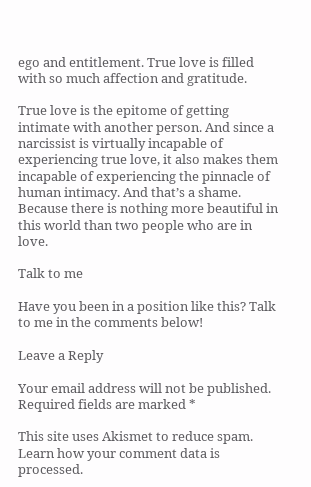ego and entitlement. True love is filled with so much affection and gratitude.

True love is the epitome of getting intimate with another person. And since a narcissist is virtually incapable of experiencing true love, it also makes them incapable of experiencing the pinnacle of human intimacy. And that’s a shame. Because there is nothing more beautiful in this world than two people who are in love.

Talk to me

Have you been in a position like this? Talk to me in the comments below!

Leave a Reply

Your email address will not be published. Required fields are marked *

This site uses Akismet to reduce spam. Learn how your comment data is processed.